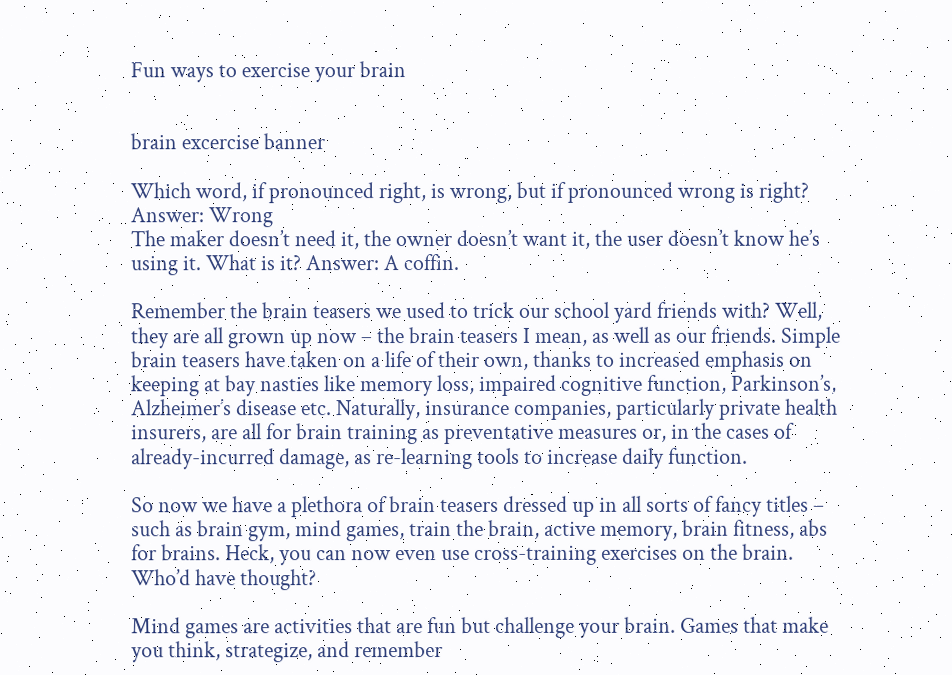Fun ways to exercise your brain


brain excercise banner

Which word, if pronounced right, is wrong, but if pronounced wrong is right? Answer: Wrong
The maker doesn’t need it, the owner doesn’t want it, the user doesn’t know he’s using it. What is it? Answer: A coffin.

Remember the brain teasers we used to trick our school yard friends with? Well, they are all grown up now – the brain teasers I mean, as well as our friends. Simple brain teasers have taken on a life of their own, thanks to increased emphasis on keeping at bay nasties like memory loss, impaired cognitive function, Parkinson’s, Alzheimer’s disease etc. Naturally, insurance companies, particularly private health insurers, are all for brain training as preventative measures or, in the cases of already-incurred damage, as re-learning tools to increase daily function.

So now we have a plethora of brain teasers dressed up in all sorts of fancy titles – such as brain gym, mind games, train the brain, active memory, brain fitness, abs for brains. Heck, you can now even use cross-training exercises on the brain. Who’d have thought?

Mind games are activities that are fun but challenge your brain. Games that make you think, strategize, and remember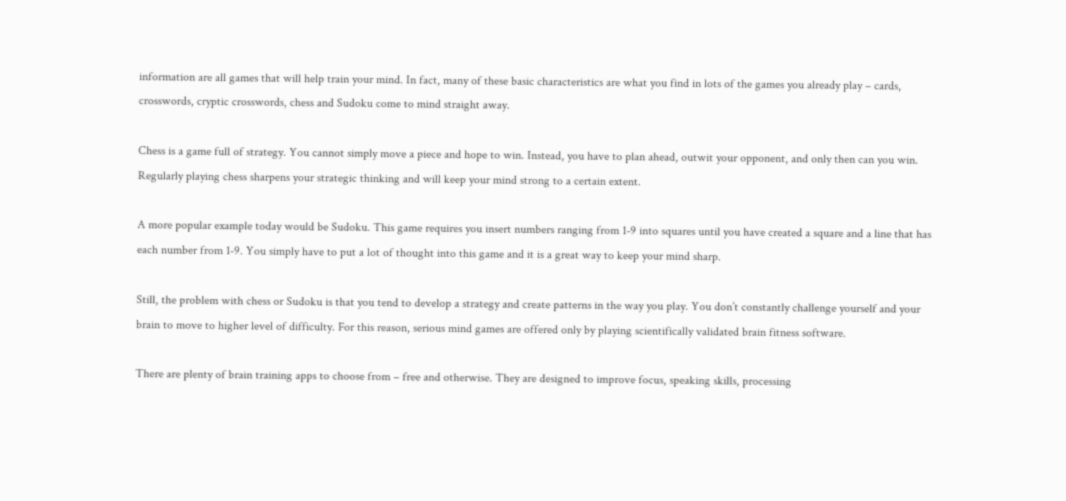information are all games that will help train your mind. In fact, many of these basic characteristics are what you find in lots of the games you already play – cards, crosswords, cryptic crosswords, chess and Sudoku come to mind straight away.

Chess is a game full of strategy. You cannot simply move a piece and hope to win. Instead, you have to plan ahead, outwit your opponent, and only then can you win. Regularly playing chess sharpens your strategic thinking and will keep your mind strong to a certain extent.

A more popular example today would be Sudoku. This game requires you insert numbers ranging from 1-9 into squares until you have created a square and a line that has each number from 1-9. You simply have to put a lot of thought into this game and it is a great way to keep your mind sharp.

Still, the problem with chess or Sudoku is that you tend to develop a strategy and create patterns in the way you play. You don’t constantly challenge yourself and your brain to move to higher level of difficulty. For this reason, serious mind games are offered only by playing scientifically validated brain fitness software.

There are plenty of brain training apps to choose from – free and otherwise. They are designed to improve focus, speaking skills, processing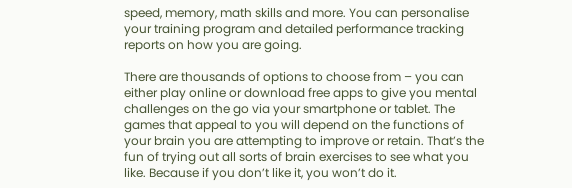speed, memory, math skills and more. You can personalise your training program and detailed performance tracking reports on how you are going.

There are thousands of options to choose from – you can either play online or download free apps to give you mental challenges on the go via your smartphone or tablet. The games that appeal to you will depend on the functions of your brain you are attempting to improve or retain. That’s the fun of trying out all sorts of brain exercises to see what you like. Because if you don’t like it, you won’t do it.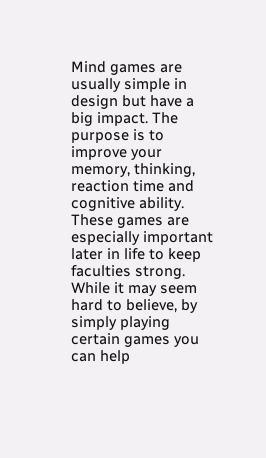Mind games are usually simple in design but have a big impact. The purpose is to improve your memory, thinking, reaction time and cognitive ability. These games are especially important later in life to keep faculties strong. While it may seem hard to believe, by simply playing certain games you can help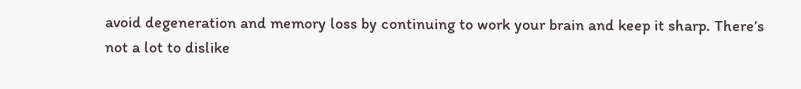avoid degeneration and memory loss by continuing to work your brain and keep it sharp. There’s not a lot to dislike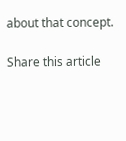about that concept.

Share this article